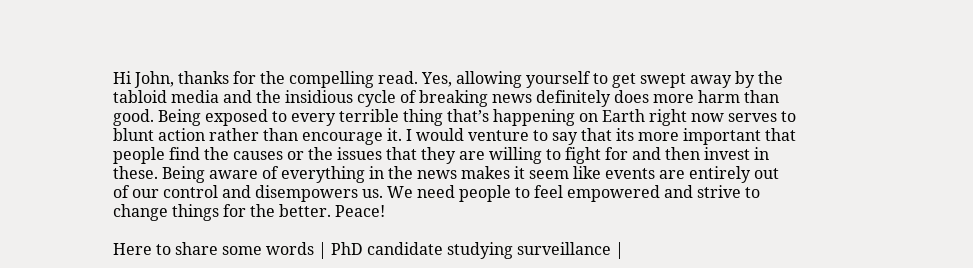Hi John, thanks for the compelling read. Yes, allowing yourself to get swept away by the tabloid media and the insidious cycle of breaking news definitely does more harm than good. Being exposed to every terrible thing that’s happening on Earth right now serves to blunt action rather than encourage it. I would venture to say that its more important that people find the causes or the issues that they are willing to fight for and then invest in these. Being aware of everything in the news makes it seem like events are entirely out of our control and disempowers us. We need people to feel empowered and strive to change things for the better. Peace!

Here to share some words | PhD candidate studying surveillance |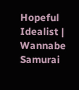Hopeful Idealist | Wannabe Samurai